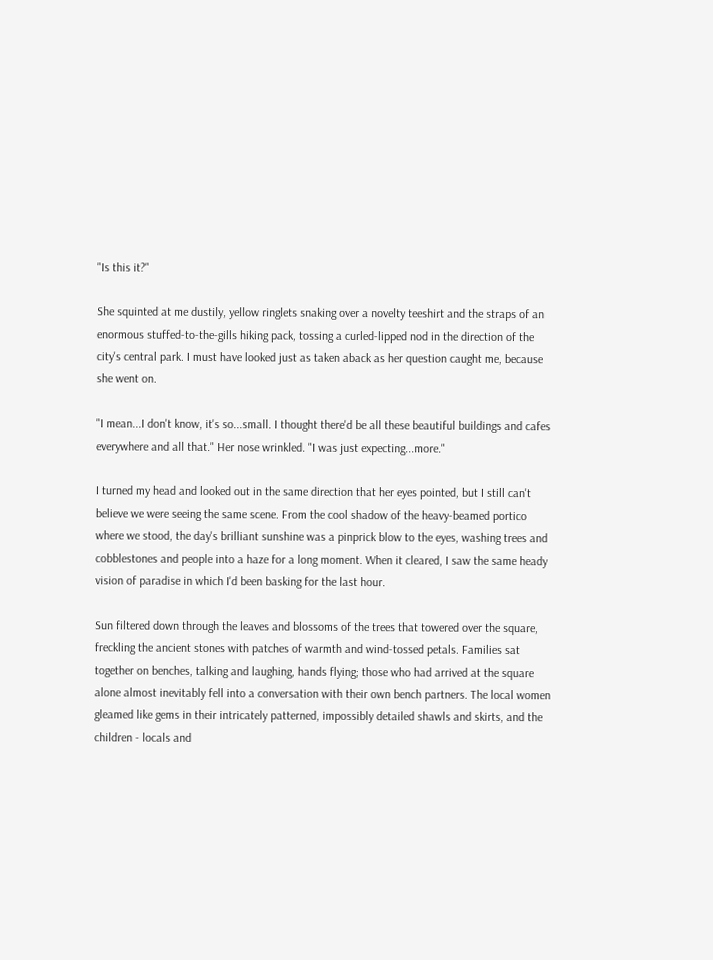"Is this it?"

She squinted at me dustily, yellow ringlets snaking over a novelty teeshirt and the straps of an enormous stuffed-to-the-gills hiking pack, tossing a curled-lipped nod in the direction of the city's central park. I must have looked just as taken aback as her question caught me, because she went on.

"I mean...I don't know, it's so...small. I thought there'd be all these beautiful buildings and cafes everywhere and all that." Her nose wrinkled. "I was just expecting...more."

I turned my head and looked out in the same direction that her eyes pointed, but I still can't believe we were seeing the same scene. From the cool shadow of the heavy-beamed portico where we stood, the day's brilliant sunshine was a pinprick blow to the eyes, washing trees and cobblestones and people into a haze for a long moment. When it cleared, I saw the same heady vision of paradise in which I'd been basking for the last hour.

Sun filtered down through the leaves and blossoms of the trees that towered over the square, freckling the ancient stones with patches of warmth and wind-tossed petals. Families sat together on benches, talking and laughing, hands flying; those who had arrived at the square alone almost inevitably fell into a conversation with their own bench partners. The local women gleamed like gems in their intricately patterned, impossibly detailed shawls and skirts, and the children - locals and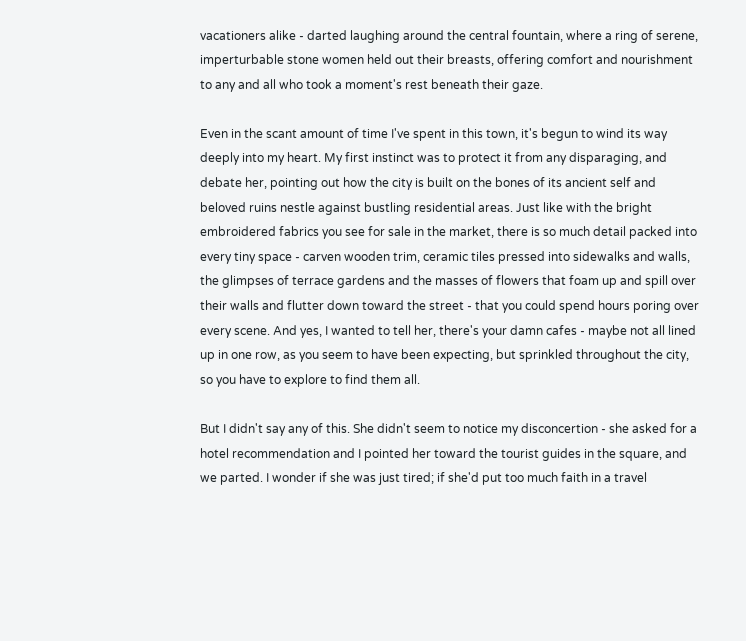vacationers alike - darted laughing around the central fountain, where a ring of serene, imperturbable stone women held out their breasts, offering comfort and nourishment to any and all who took a moment's rest beneath their gaze.

Even in the scant amount of time I've spent in this town, it's begun to wind its way deeply into my heart. My first instinct was to protect it from any disparaging, and debate her, pointing out how the city is built on the bones of its ancient self and beloved ruins nestle against bustling residential areas. Just like with the bright embroidered fabrics you see for sale in the market, there is so much detail packed into every tiny space - carven wooden trim, ceramic tiles pressed into sidewalks and walls, the glimpses of terrace gardens and the masses of flowers that foam up and spill over their walls and flutter down toward the street - that you could spend hours poring over every scene. And yes, I wanted to tell her, there's your damn cafes - maybe not all lined up in one row, as you seem to have been expecting, but sprinkled throughout the city, so you have to explore to find them all.

But I didn't say any of this. She didn't seem to notice my disconcertion - she asked for a hotel recommendation and I pointed her toward the tourist guides in the square, and we parted. I wonder if she was just tired; if she'd put too much faith in a travel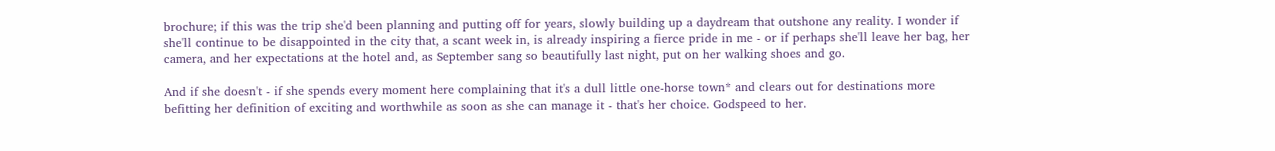brochure; if this was the trip she'd been planning and putting off for years, slowly building up a daydream that outshone any reality. I wonder if she'll continue to be disappointed in the city that, a scant week in, is already inspiring a fierce pride in me - or if perhaps she'll leave her bag, her camera, and her expectations at the hotel and, as September sang so beautifully last night, put on her walking shoes and go.

And if she doesn't - if she spends every moment here complaining that it's a dull little one-horse town* and clears out for destinations more befitting her definition of exciting and worthwhile as soon as she can manage it - that's her choice. Godspeed to her.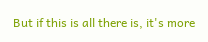But if this is all there is, it's more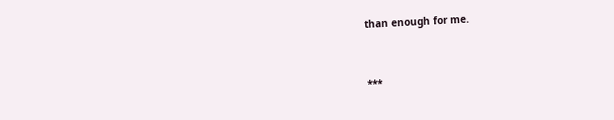than enough for me.


***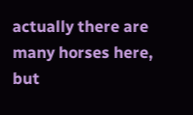actually there are many horses here, but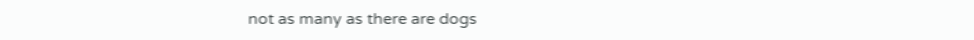not as many as there are dogs